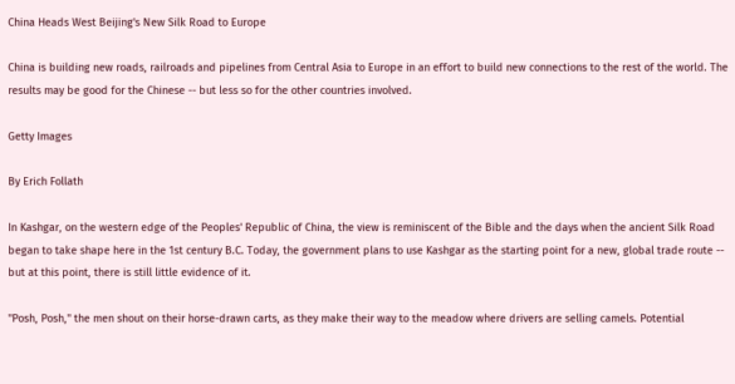China Heads West Beijing's New Silk Road to Europe

China is building new roads, railroads and pipelines from Central Asia to Europe in an effort to build new connections to the rest of the world. The results may be good for the Chinese -- but less so for the other countries involved.

Getty Images

By Erich Follath

In Kashgar, on the western edge of the Peoples' Republic of China, the view is reminiscent of the Bible and the days when the ancient Silk Road began to take shape here in the 1st century B.C. Today, the government plans to use Kashgar as the starting point for a new, global trade route -- but at this point, there is still little evidence of it.

"Posh, Posh," the men shout on their horse-drawn carts, as they make their way to the meadow where drivers are selling camels. Potential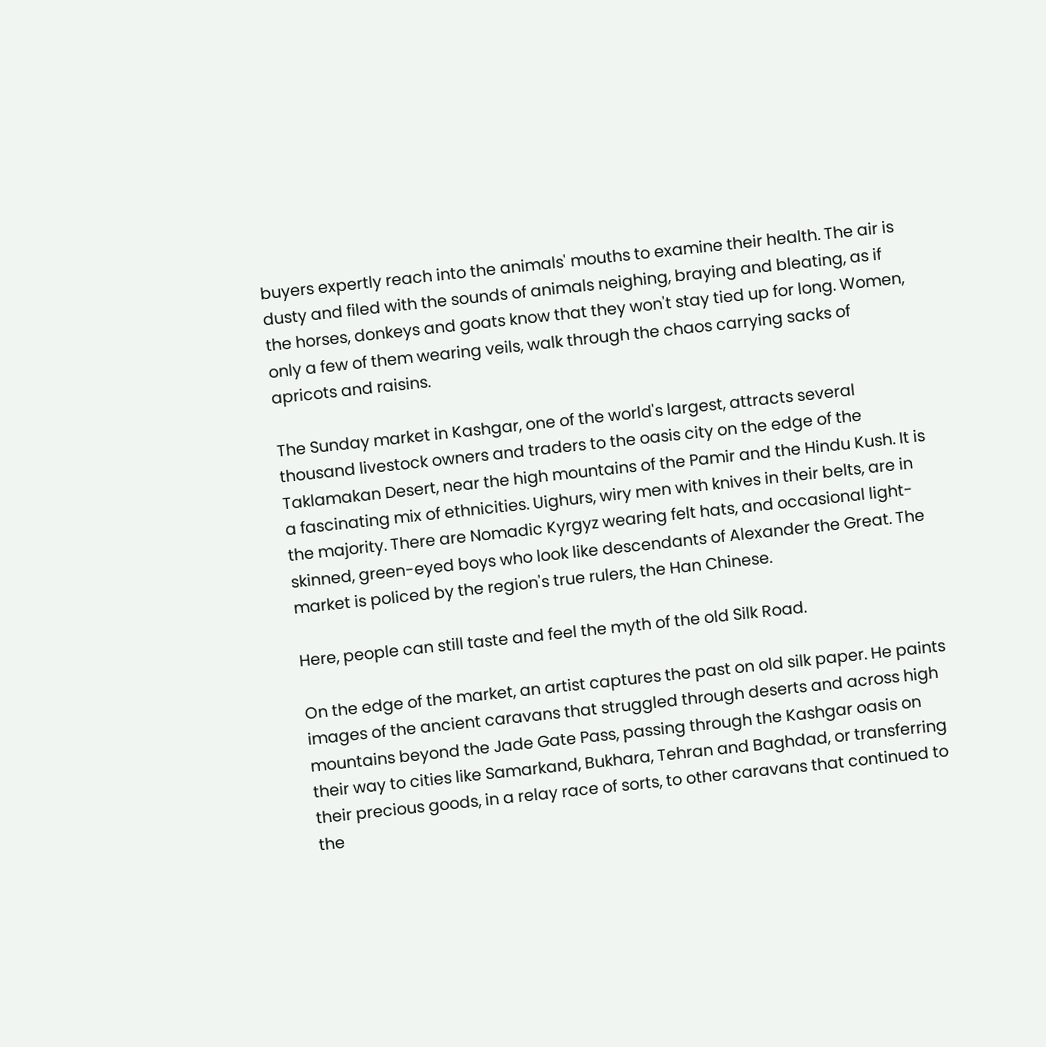buyers expertly reach into the animals' mouths to examine their health. The air is dusty and filed with the sounds of animals neighing, braying and bleating, as if the horses, donkeys and goats know that they won't stay tied up for long. Women, only a few of them wearing veils, walk through the chaos carrying sacks of apricots and raisins.

The Sunday market in Kashgar, one of the world's largest, attracts several thousand livestock owners and traders to the oasis city on the edge of the Taklamakan Desert, near the high mountains of the Pamir and the Hindu Kush. It is a fascinating mix of ethnicities. Uighurs, wiry men with knives in their belts, are in the majority. There are Nomadic Kyrgyz wearing felt hats, and occasional light-skinned, green-eyed boys who look like descendants of Alexander the Great. The market is policed by the region's true rulers, the Han Chinese.

Here, people can still taste and feel the myth of the old Silk Road.

On the edge of the market, an artist captures the past on old silk paper. He paints images of the ancient caravans that struggled through deserts and across high mountains beyond the Jade Gate Pass, passing through the Kashgar oasis on their way to cities like Samarkand, Bukhara, Tehran and Baghdad, or transferring their precious goods, in a relay race of sorts, to other caravans that continued to the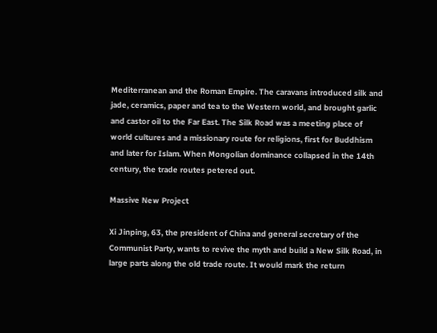Mediterranean and the Roman Empire. The caravans introduced silk and jade, ceramics, paper and tea to the Western world, and brought garlic and castor oil to the Far East. The Silk Road was a meeting place of world cultures and a missionary route for religions, first for Buddhism and later for Islam. When Mongolian dominance collapsed in the 14th century, the trade routes petered out.

Massive New Project

Xi Jinping, 63, the president of China and general secretary of the Communist Party, wants to revive the myth and build a New Silk Road, in large parts along the old trade route. It would mark the return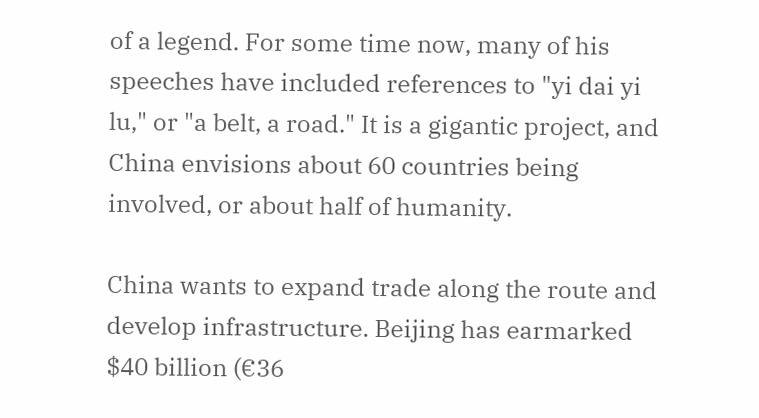of a legend. For some time now, many of his speeches have included references to "yi dai yi lu," or "a belt, a road." It is a gigantic project, and China envisions about 60 countries being involved, or about half of humanity.

China wants to expand trade along the route and develop infrastructure. Beijing has earmarked $40 billion (€36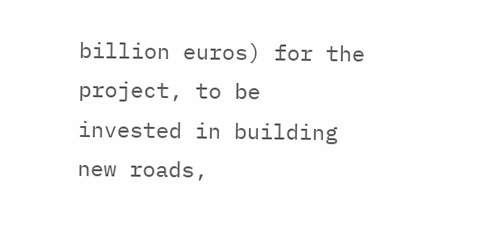billion euros) for the project, to be invested in building new roads,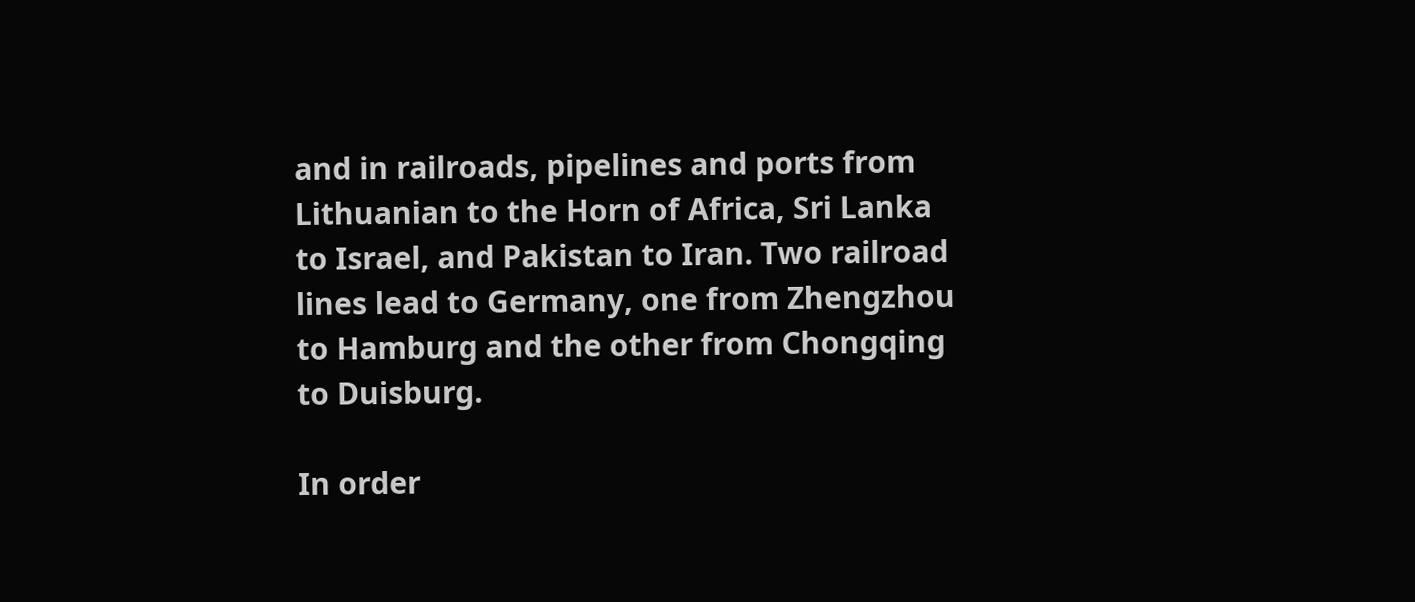and in railroads, pipelines and ports from Lithuanian to the Horn of Africa, Sri Lanka to Israel, and Pakistan to Iran. Two railroad lines lead to Germany, one from Zhengzhou to Hamburg and the other from Chongqing to Duisburg.

In order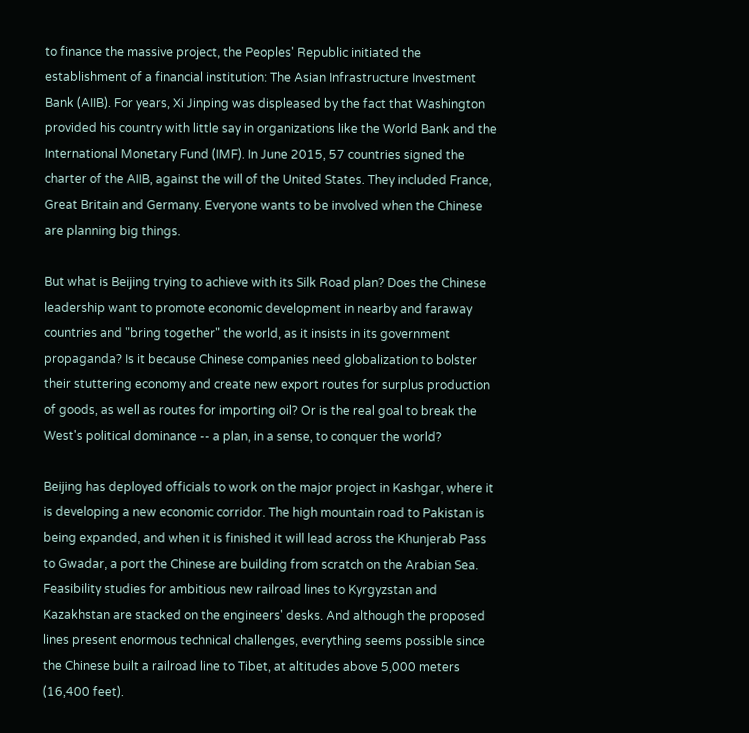to finance the massive project, the Peoples' Republic initiated the establishment of a financial institution: The Asian Infrastructure Investment Bank (AIIB). For years, Xi Jinping was displeased by the fact that Washington provided his country with little say in organizations like the World Bank and the International Monetary Fund (IMF). In June 2015, 57 countries signed the charter of the AIIB, against the will of the United States. They included France, Great Britain and Germany. Everyone wants to be involved when the Chinese are planning big things.

But what is Beijing trying to achieve with its Silk Road plan? Does the Chinese leadership want to promote economic development in nearby and faraway countries and "bring together" the world, as it insists in its government propaganda? Is it because Chinese companies need globalization to bolster their stuttering economy and create new export routes for surplus production of goods, as well as routes for importing oil? Or is the real goal to break the West's political dominance -- a plan, in a sense, to conquer the world?

Beijing has deployed officials to work on the major project in Kashgar, where it is developing a new economic corridor. The high mountain road to Pakistan is being expanded, and when it is finished it will lead across the Khunjerab Pass to Gwadar, a port the Chinese are building from scratch on the Arabian Sea. Feasibility studies for ambitious new railroad lines to Kyrgyzstan and Kazakhstan are stacked on the engineers' desks. And although the proposed lines present enormous technical challenges, everything seems possible since the Chinese built a railroad line to Tibet, at altitudes above 5,000 meters (16,400 feet).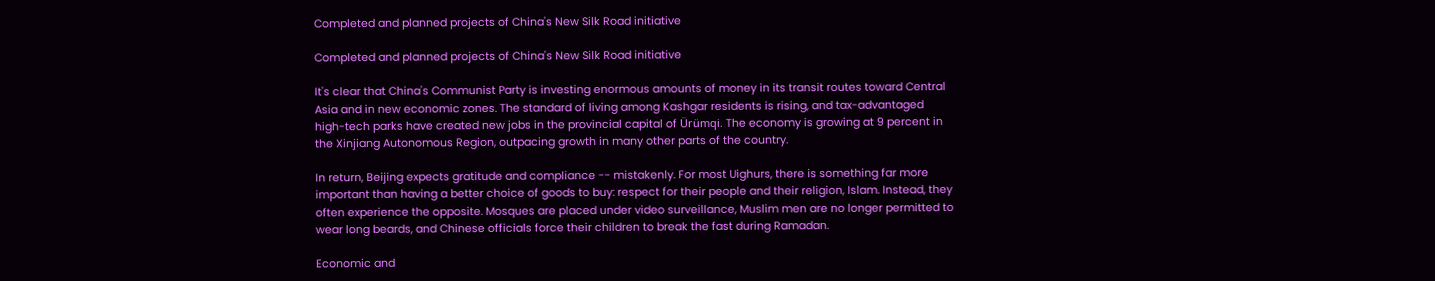Completed and planned projects of China's New Silk Road initiative

Completed and planned projects of China's New Silk Road initiative

It's clear that China's Communist Party is investing enormous amounts of money in its transit routes toward Central Asia and in new economic zones. The standard of living among Kashgar residents is rising, and tax-advantaged high-tech parks have created new jobs in the provincial capital of Ürümqi. The economy is growing at 9 percent in the Xinjiang Autonomous Region, outpacing growth in many other parts of the country.

In return, Beijing expects gratitude and compliance -- mistakenly. For most Uighurs, there is something far more important than having a better choice of goods to buy: respect for their people and their religion, Islam. Instead, they often experience the opposite. Mosques are placed under video surveillance, Muslim men are no longer permitted to wear long beards, and Chinese officials force their children to break the fast during Ramadan.

Economic and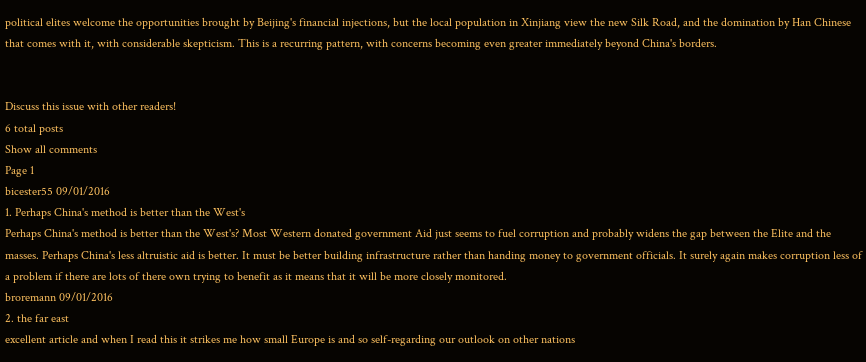political elites welcome the opportunities brought by Beijing's financial injections, but the local population in Xinjiang view the new Silk Road, and the domination by Han Chinese that comes with it, with considerable skepticism. This is a recurring pattern, with concerns becoming even greater immediately beyond China's borders.


Discuss this issue with other readers!
6 total posts
Show all comments
Page 1
bicester55 09/01/2016
1. Perhaps China's method is better than the West's
Perhaps China's method is better than the West's? Most Western donated government Aid just seems to fuel corruption and probably widens the gap between the Elite and the masses. Perhaps China's less altruistic aid is better. It must be better building infrastructure rather than handing money to government officials. It surely again makes corruption less of a problem if there are lots of there own trying to benefit as it means that it will be more closely monitored.
broremann 09/01/2016
2. the far east
excellent article and when I read this it strikes me how small Europe is and so self-regarding our outlook on other nations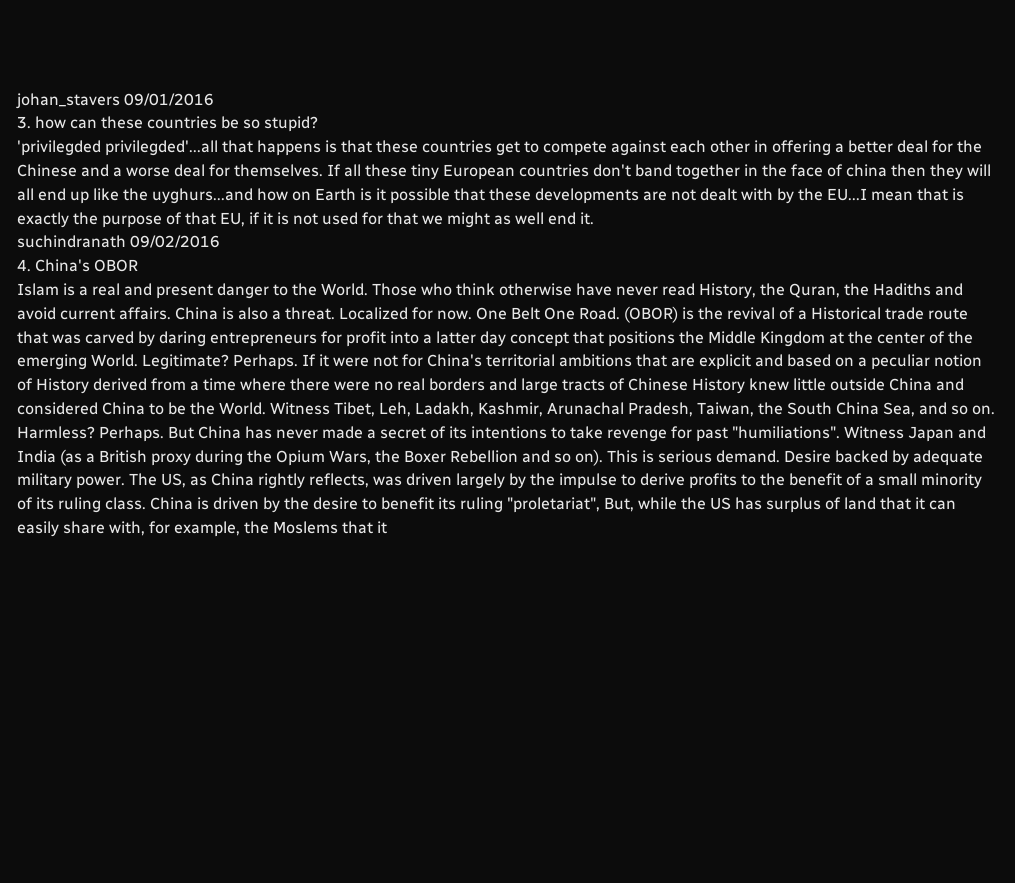johan_stavers 09/01/2016
3. how can these countries be so stupid?
'privilegded privilegded'...all that happens is that these countries get to compete against each other in offering a better deal for the Chinese and a worse deal for themselves. If all these tiny European countries don't band together in the face of china then they will all end up like the uyghurs...and how on Earth is it possible that these developments are not dealt with by the EU...I mean that is exactly the purpose of that EU, if it is not used for that we might as well end it.
suchindranath 09/02/2016
4. China's OBOR
Islam is a real and present danger to the World. Those who think otherwise have never read History, the Quran, the Hadiths and avoid current affairs. China is also a threat. Localized for now. One Belt One Road. (OBOR) is the revival of a Historical trade route that was carved by daring entrepreneurs for profit into a latter day concept that positions the Middle Kingdom at the center of the emerging World. Legitimate? Perhaps. If it were not for China's territorial ambitions that are explicit and based on a peculiar notion of History derived from a time where there were no real borders and large tracts of Chinese History knew little outside China and considered China to be the World. Witness Tibet, Leh, Ladakh, Kashmir, Arunachal Pradesh, Taiwan, the South China Sea, and so on. Harmless? Perhaps. But China has never made a secret of its intentions to take revenge for past "humiliations". Witness Japan and India (as a British proxy during the Opium Wars, the Boxer Rebellion and so on). This is serious demand. Desire backed by adequate military power. The US, as China rightly reflects, was driven largely by the impulse to derive profits to the benefit of a small minority of its ruling class. China is driven by the desire to benefit its ruling "proletariat", But, while the US has surplus of land that it can easily share with, for example, the Moslems that it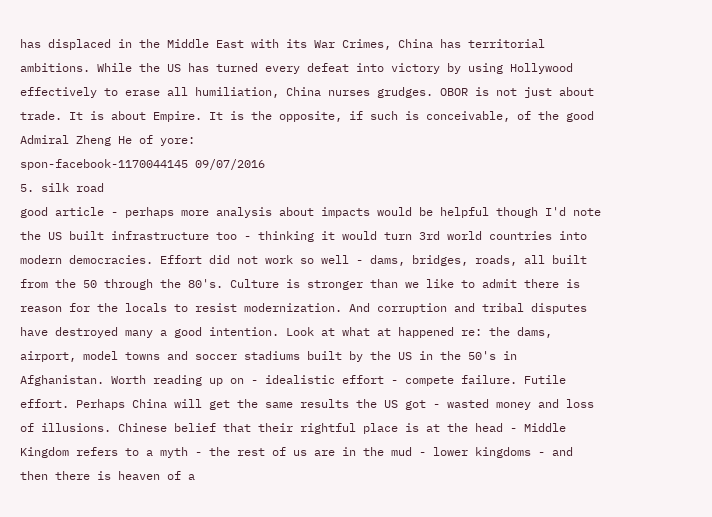has displaced in the Middle East with its War Crimes, China has territorial ambitions. While the US has turned every defeat into victory by using Hollywood effectively to erase all humiliation, China nurses grudges. OBOR is not just about trade. It is about Empire. It is the opposite, if such is conceivable, of the good Admiral Zheng He of yore:
spon-facebook-1170044145 09/07/2016
5. silk road
good article - perhaps more analysis about impacts would be helpful though I'd note the US built infrastructure too - thinking it would turn 3rd world countries into modern democracies. Effort did not work so well - dams, bridges, roads, all built from the 50 through the 80's. Culture is stronger than we like to admit there is reason for the locals to resist modernization. And corruption and tribal disputes have destroyed many a good intention. Look at what at happened re: the dams, airport, model towns and soccer stadiums built by the US in the 50's in Afghanistan. Worth reading up on - idealistic effort - compete failure. Futile effort. Perhaps China will get the same results the US got - wasted money and loss of illusions. Chinese belief that their rightful place is at the head - Middle Kingdom refers to a myth - the rest of us are in the mud - lower kingdoms - and then there is heaven of a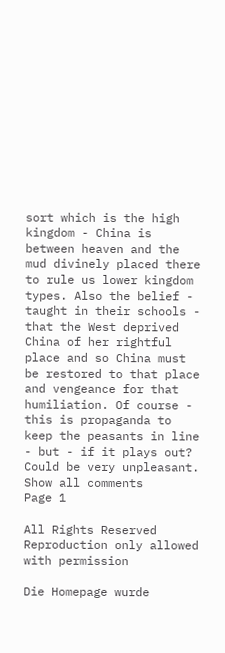sort which is the high kingdom - China is between heaven and the mud divinely placed there to rule us lower kingdom types. Also the belief - taught in their schools - that the West deprived China of her rightful place and so China must be restored to that place and vengeance for that humiliation. Of course - this is propaganda to keep the peasants in line - but - if it plays out? Could be very unpleasant.
Show all comments
Page 1

All Rights Reserved
Reproduction only allowed with permission

Die Homepage wurde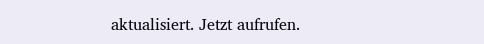aktualisiert. Jetzt aufrufen.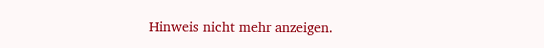Hinweis nicht mehr anzeigen.